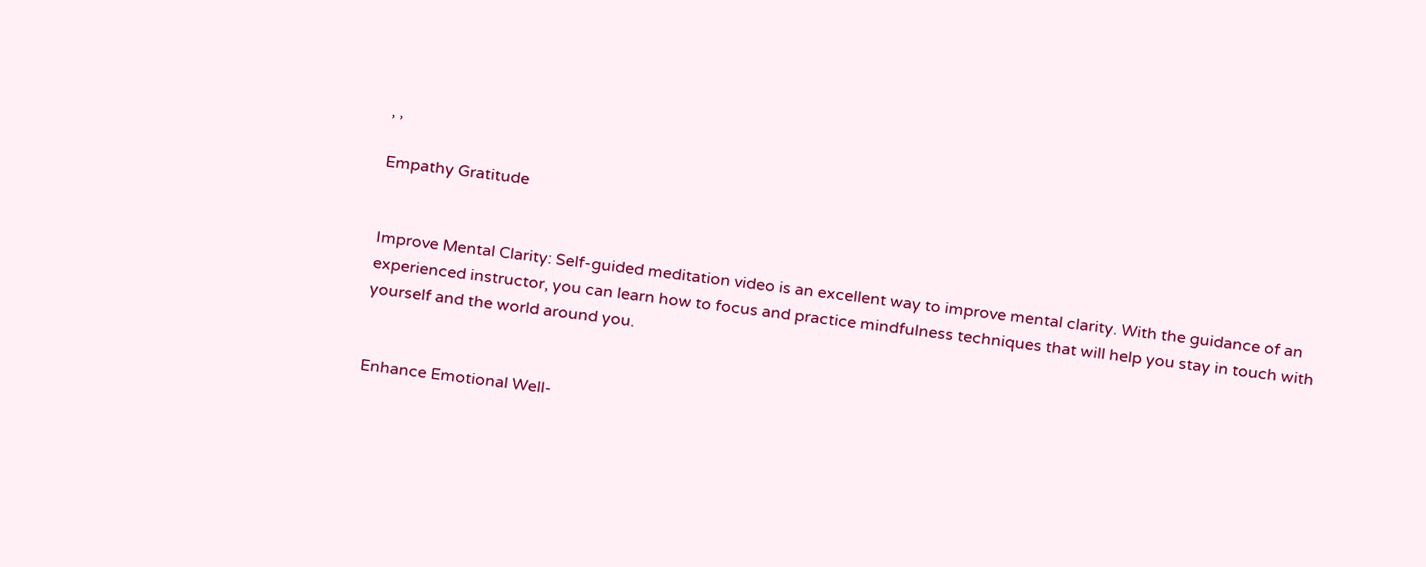, ,

Empathy Gratitude


Improve Mental Clarity: Self-guided meditation video is an excellent way to improve mental clarity. With the guidance of an experienced instructor, you can learn how to focus and practice mindfulness techniques that will help you stay in touch with yourself and the world around you.


Enhance Emotional Well-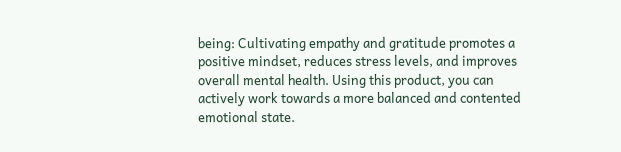being: Cultivating empathy and gratitude promotes a positive mindset, reduces stress levels, and improves overall mental health. Using this product, you can actively work towards a more balanced and contented emotional state.